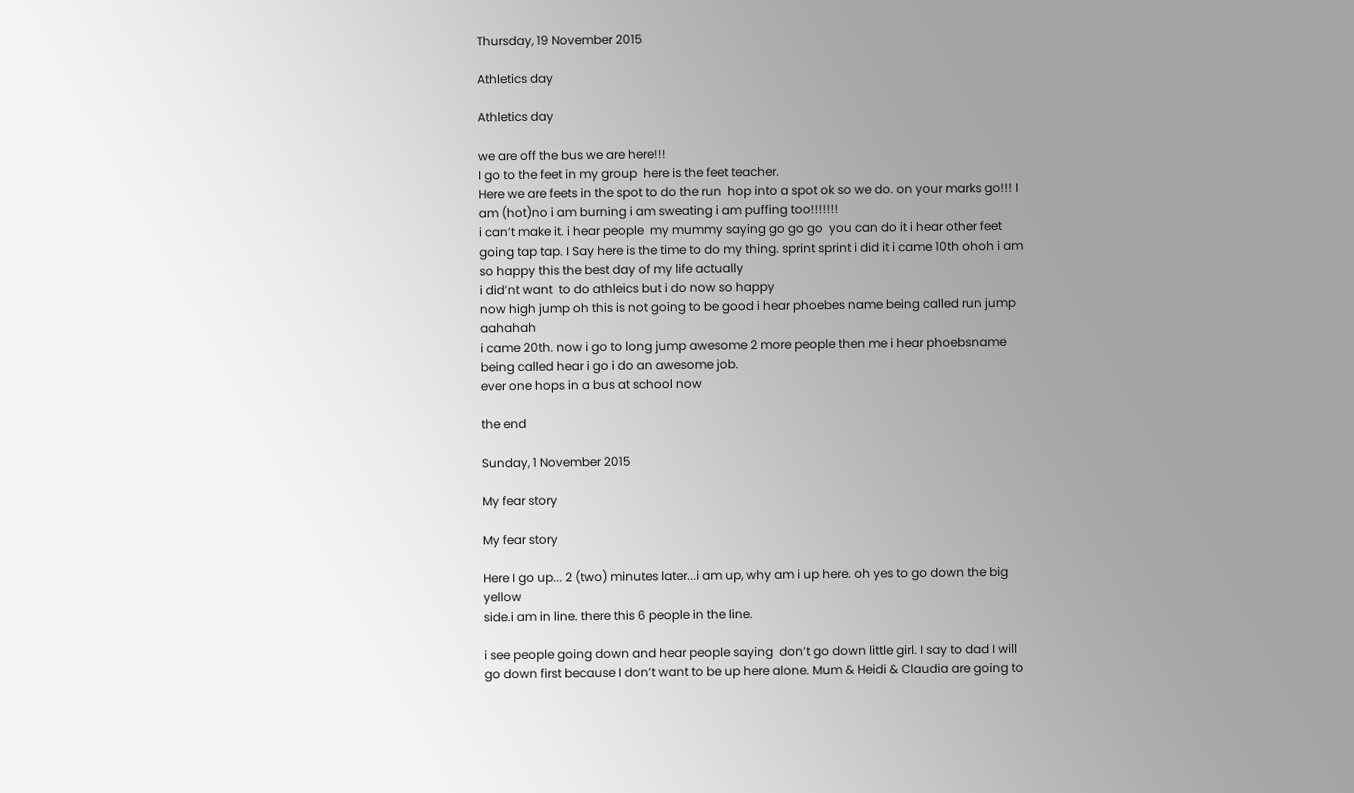Thursday, 19 November 2015

Athletics day

Athletics day

we are off the bus we are here!!!
I go to the feet in my group  here is the feet teacher.
Here we are feets in the spot to do the run  hop into a spot ok so we do. on your marks go!!! I am (hot)no i am burning i am sweating i am puffing too!!!!!!!
i can’t make it. i hear people  my mummy saying go go go  you can do it i hear other feet going tap tap. I Say here is the time to do my thing. sprint sprint i did it i came 10th ohoh i am so happy this the best day of my life actually
i did’nt want  to do athleics but i do now so happy
now high jump oh this is not going to be good i hear phoebes name being called run jump aahahah
i came 20th. now i go to long jump awesome 2 more people then me i hear phoebsname being called hear i go i do an awesome job.
ever one hops in a bus at school now

the end

Sunday, 1 November 2015

My fear story

My fear story

Here I go up... 2 (two) minutes later...i am up, why am i up here. oh yes to go down the big yellow
side.i am in line. there this 6 people in the line.

i see people going down and hear people saying  don’t go down little girl. I say to dad I will go down first because I don’t want to be up here alone. Mum & Heidi & Claudia are going to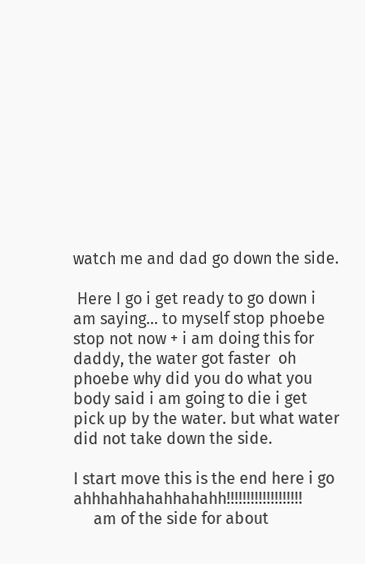watch me and dad go down the side.

 Here I go i get ready to go down i am saying... to myself stop phoebe stop not now + i am doing this for daddy, the water got faster  oh phoebe why did you do what you body said i am going to die i get pick up by the water. but what water did not take down the side.

I start move this is the end here i go ahhhahhahahhahahh!!!!!!!!!!!!!!!!!!!
     am of the side for about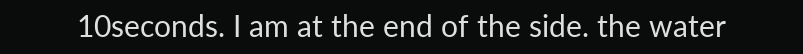10seconds. I am at the end of the side. the water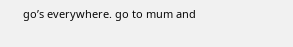go’s everywhere. go to mum and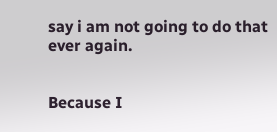say i am not going to do that ever again.


Because I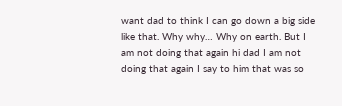want dad to think I can go down a big side like that. Why why… Why on earth. But I am not doing that again hi dad I am not doing that again I say to him that was so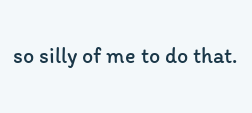so silly of me to do that.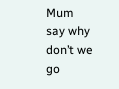Mum say why don’t we go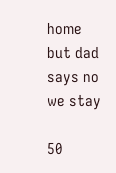home but dad says no we stay

50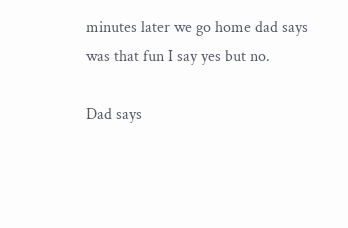minutes later we go home dad says was that fun I say yes but no.

Dad says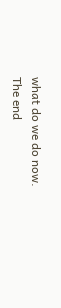what do we do now.
The end